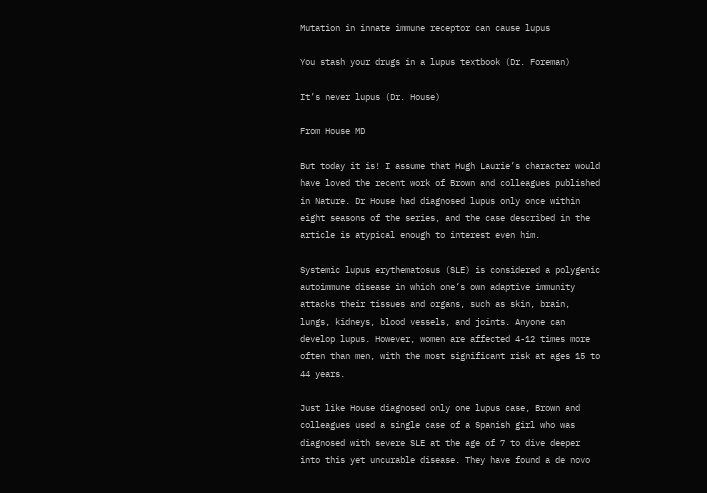Mutation in innate immune receptor can cause lupus

You stash your drugs in a lupus textbook (Dr. Foreman)

It’s never lupus (Dr. House)

From House MD

But today it is! I assume that Hugh Laurie’s character would have loved the recent work of Brown and colleagues published in Nature. Dr House had diagnosed lupus only once within eight seasons of the series, and the case described in the article is atypical enough to interest even him.

Systemic lupus erythematosus (SLE) is considered a polygenic autoimmune disease in which one’s own adaptive immunity attacks their tissues and organs, such as skin, brain, lungs, kidneys, blood vessels, and joints. Anyone can develop lupus. However, women are affected 4-12 times more often than men, with the most significant risk at ages 15 to 44 years.

Just like House diagnosed only one lupus case, Brown and colleagues used a single case of a Spanish girl who was diagnosed with severe SLE at the age of 7 to dive deeper into this yet uncurable disease. They have found a de novo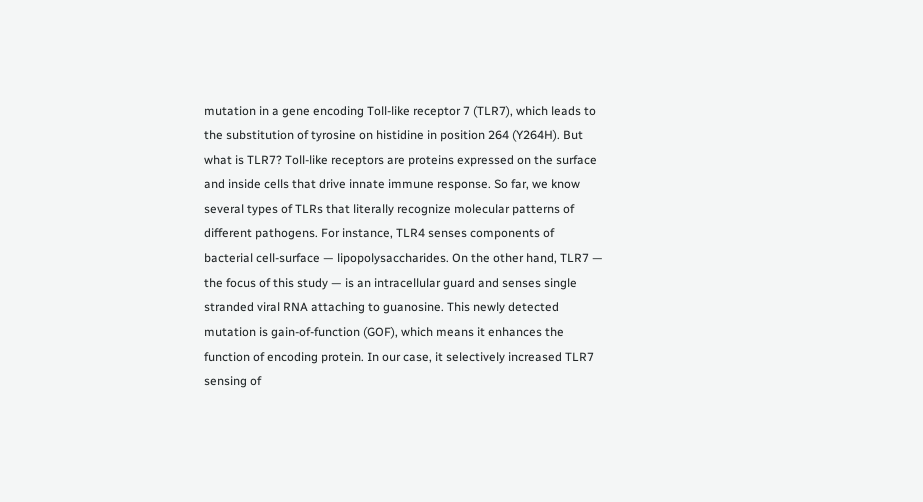mutation in a gene encoding Toll-like receptor 7 (TLR7), which leads to the substitution of tyrosine on histidine in position 264 (Y264H). But what is TLR7? Toll-like receptors are proteins expressed on the surface and inside cells that drive innate immune response. So far, we know several types of TLRs that literally recognize molecular patterns of different pathogens. For instance, TLR4 senses components of bacterial cell-surface — lipopolysaccharides. On the other hand, TLR7 — the focus of this study — is an intracellular guard and senses single stranded viral RNA attaching to guanosine. This newly detected mutation is gain-of-function (GOF), which means it enhances the function of encoding protein. In our case, it selectively increased TLR7 sensing of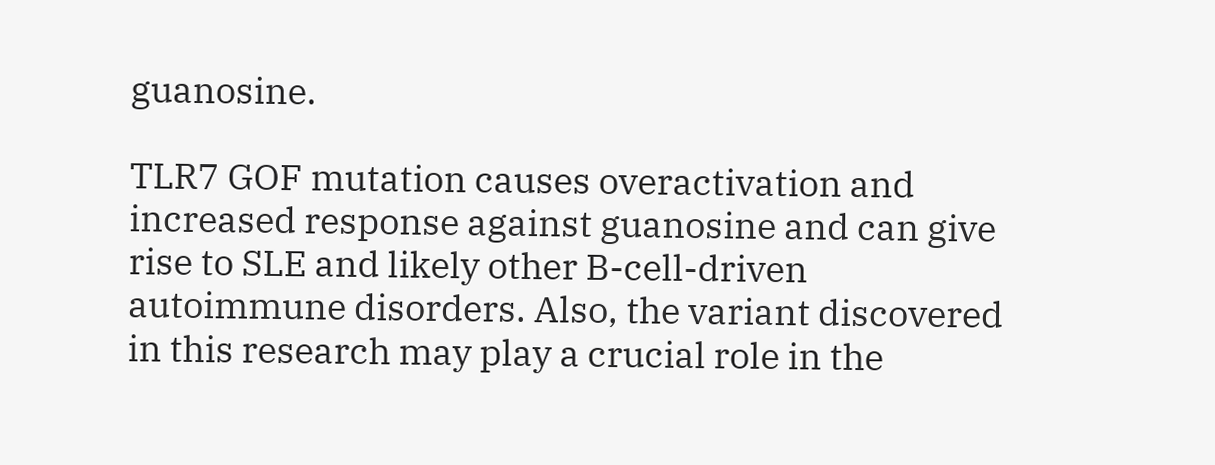guanosine.

TLR7 GOF mutation causes overactivation and increased response against guanosine and can give rise to SLE and likely other B-cell-driven autoimmune disorders. Also, the variant discovered in this research may play a crucial role in the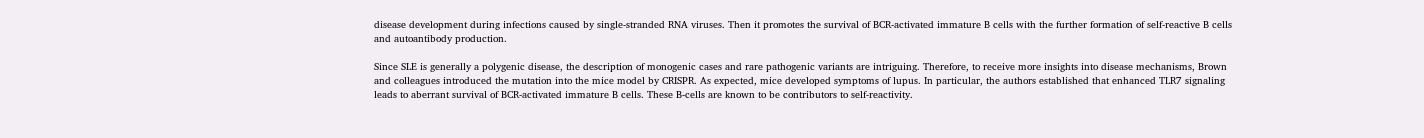disease development during infections caused by single-stranded RNA viruses. Then it promotes the survival of BCR-activated immature B cells with the further formation of self-reactive B cells and autoantibody production.

Since SLE is generally a polygenic disease, the description of monogenic cases and rare pathogenic variants are intriguing. Therefore, to receive more insights into disease mechanisms, Brown and colleagues introduced the mutation into the mice model by CRISPR. As expected, mice developed symptoms of lupus. In particular, the authors established that enhanced TLR7 signaling leads to aberrant survival of BCR-activated immature B cells. These B-cells are known to be contributors to self-reactivity.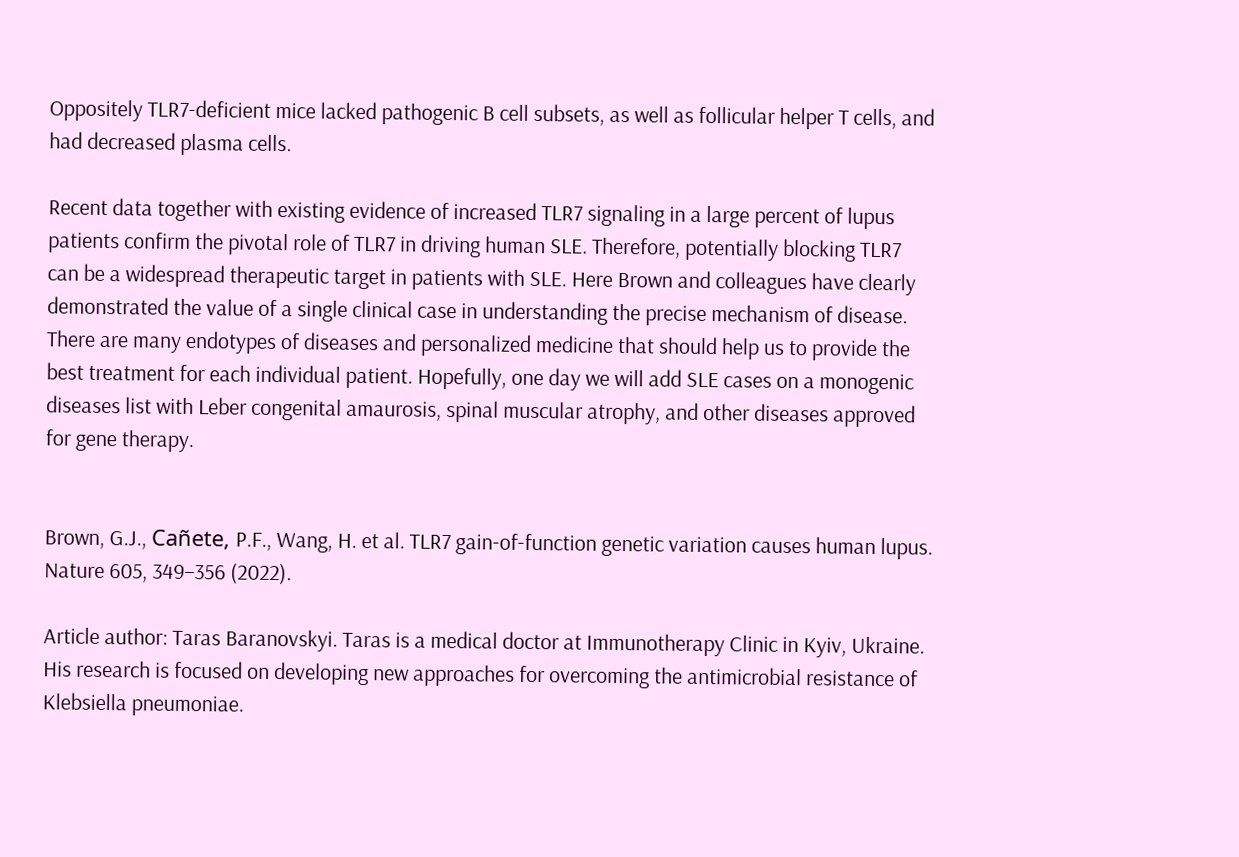Oppositely TLR7-deficient mice lacked pathogenic B cell subsets, as well as follicular helper T cells, and had decreased plasma cells.

Recent data together with existing evidence of increased TLR7 signaling in a large percent of lupus patients confirm the pivotal role of TLR7 in driving human SLE. Therefore, potentially blocking TLR7 can be a widespread therapeutic target in patients with SLE. Here Brown and colleagues have clearly demonstrated the value of a single clinical case in understanding the precise mechanism of disease. There are many endotypes of diseases and personalized medicine that should help us to provide the best treatment for each individual patient. Hopefully, one day we will add SLE cases on a monogenic diseases list with Leber congenital amaurosis, spinal muscular atrophy, and other diseases approved for gene therapy.


Brown, G.J., Cañete, P.F., Wang, H. et al. TLR7 gain-of-function genetic variation causes human lupus. Nature 605, 349–356 (2022).

Article author: Taras Baranovskyi. Taras is a medical doctor at Immunotherapy Clinic in Kyiv, Ukraine. His research is focused on developing new approaches for overcoming the antimicrobial resistance of Klebsiella pneumoniae.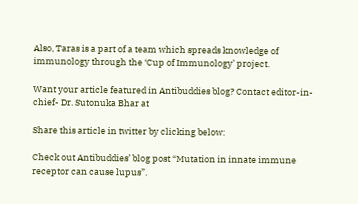Also, Taras is a part of a team which spreads knowledge of immunology through the ‘Cup of Immunology’ project.

Want your article featured in Antibuddies blog? Contact editor-in-chief- Dr. Sutonuka Bhar at

Share this article in twitter by clicking below:

Check out Antibuddies’ blog post “Mutation in innate immune receptor can cause lupus”.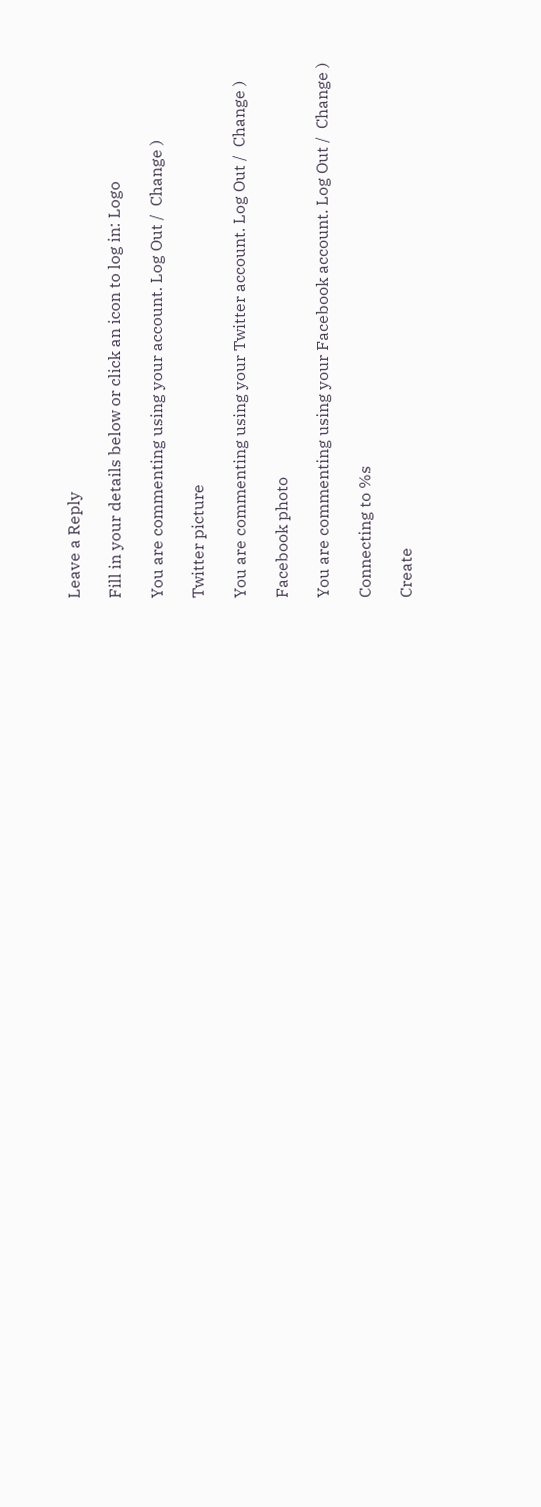Leave a Reply

Fill in your details below or click an icon to log in: Logo

You are commenting using your account. Log Out /  Change )

Twitter picture

You are commenting using your Twitter account. Log Out /  Change )

Facebook photo

You are commenting using your Facebook account. Log Out /  Change )

Connecting to %s

Create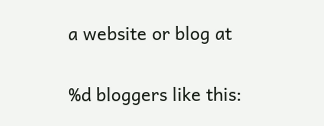a website or blog at

%d bloggers like this: